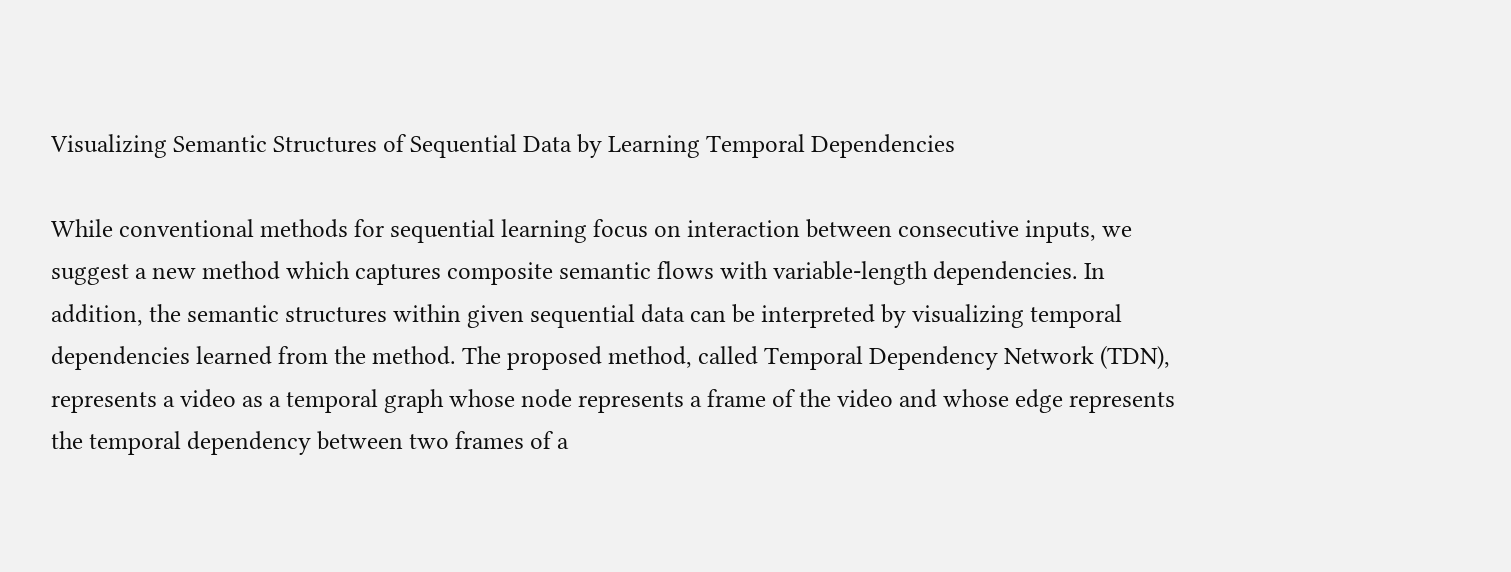Visualizing Semantic Structures of Sequential Data by Learning Temporal Dependencies

While conventional methods for sequential learning focus on interaction between consecutive inputs, we suggest a new method which captures composite semantic flows with variable-length dependencies. In addition, the semantic structures within given sequential data can be interpreted by visualizing temporal dependencies learned from the method. The proposed method, called Temporal Dependency Network (TDN), represents a video as a temporal graph whose node represents a frame of the video and whose edge represents the temporal dependency between two frames of a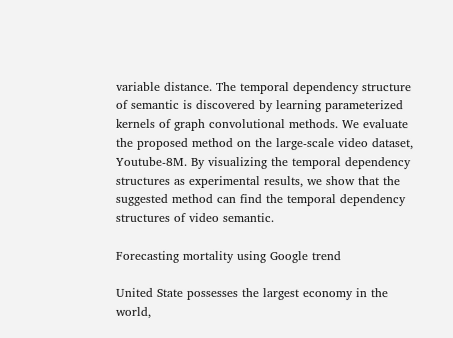variable distance. The temporal dependency structure of semantic is discovered by learning parameterized kernels of graph convolutional methods. We evaluate the proposed method on the large-scale video dataset, Youtube-8M. By visualizing the temporal dependency structures as experimental results, we show that the suggested method can find the temporal dependency structures of video semantic.

Forecasting mortality using Google trend

United State possesses the largest economy in the world,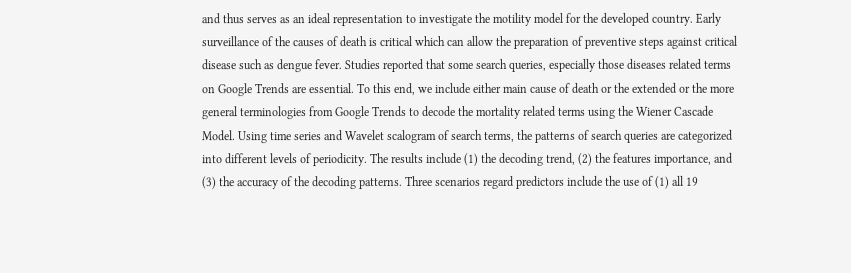and thus serves as an ideal representation to investigate the motility model for the developed country. Early surveillance of the causes of death is critical which can allow the preparation of preventive steps against critical disease such as dengue fever. Studies reported that some search queries, especially those diseases related terms on Google Trends are essential. To this end, we include either main cause of death or the extended or the more general terminologies from Google Trends to decode the mortality related terms using the Wiener Cascade Model. Using time series and Wavelet scalogram of search terms, the patterns of search queries are categorized into different levels of periodicity. The results include (1) the decoding trend, (2) the features importance, and (3) the accuracy of the decoding patterns. Three scenarios regard predictors include the use of (1) all 19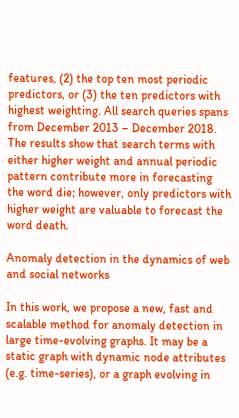features, (2) the top ten most periodic predictors, or (3) the ten predictors with highest weighting. All search queries spans from December 2013 – December 2018. The results show that search terms with either higher weight and annual periodic pattern contribute more in forecasting the word die; however, only predictors with higher weight are valuable to forecast the word death.

Anomaly detection in the dynamics of web and social networks

In this work, we propose a new, fast and scalable method for anomaly detection in large time-evolving graphs. It may be a static graph with dynamic node attributes (e.g. time-series), or a graph evolving in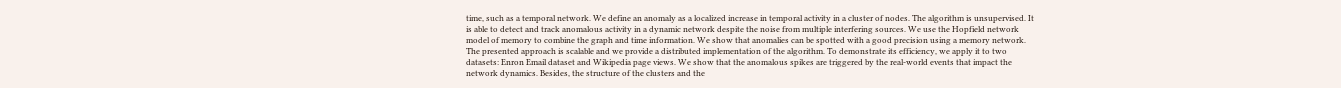time, such as a temporal network. We define an anomaly as a localized increase in temporal activity in a cluster of nodes. The algorithm is unsupervised. It is able to detect and track anomalous activity in a dynamic network despite the noise from multiple interfering sources. We use the Hopfield network model of memory to combine the graph and time information. We show that anomalies can be spotted with a good precision using a memory network. The presented approach is scalable and we provide a distributed implementation of the algorithm. To demonstrate its efficiency, we apply it to two datasets: Enron Email dataset and Wikipedia page views. We show that the anomalous spikes are triggered by the real-world events that impact the network dynamics. Besides, the structure of the clusters and the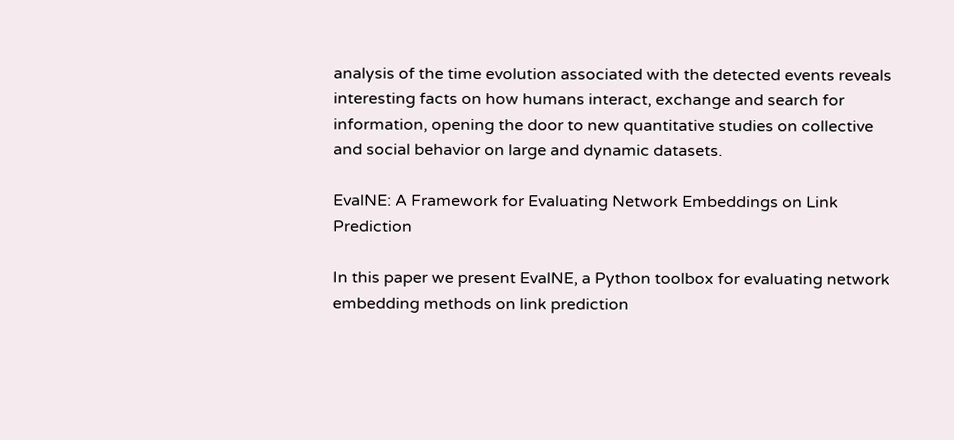analysis of the time evolution associated with the detected events reveals interesting facts on how humans interact, exchange and search for information, opening the door to new quantitative studies on collective and social behavior on large and dynamic datasets.

EvalNE: A Framework for Evaluating Network Embeddings on Link Prediction

In this paper we present EvalNE, a Python toolbox for evaluating network embedding methods on link prediction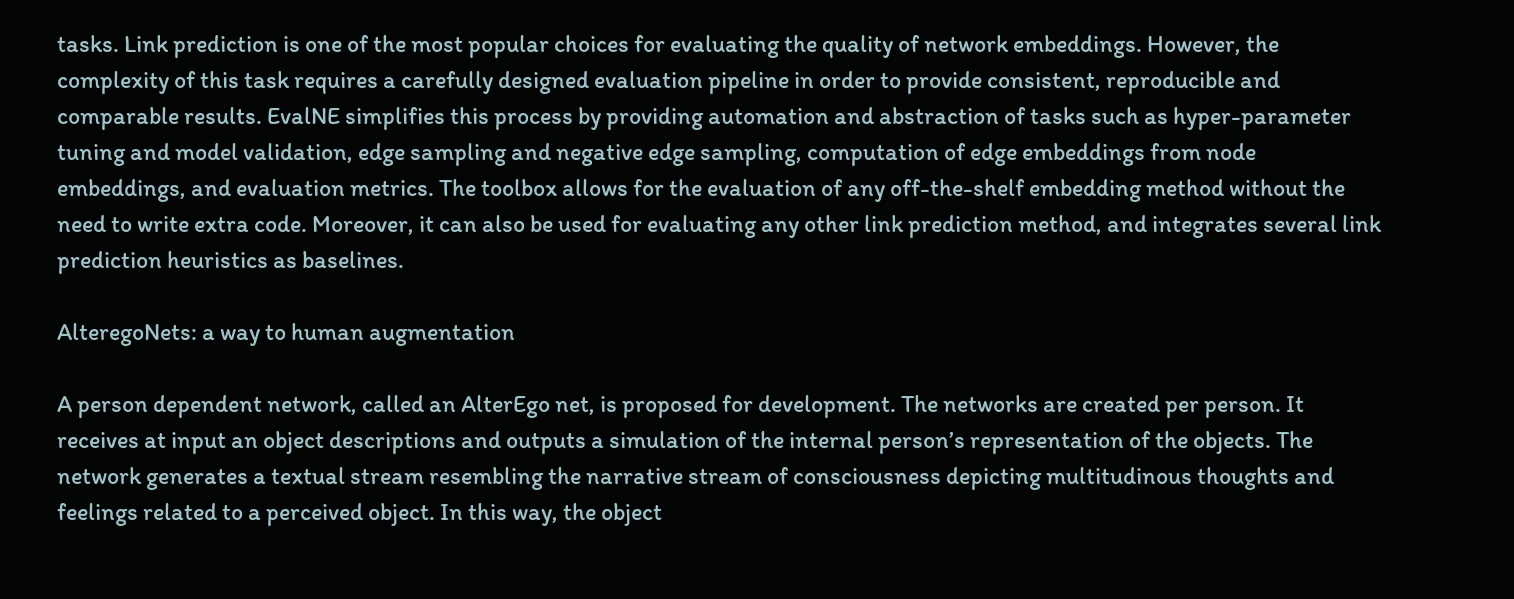tasks. Link prediction is one of the most popular choices for evaluating the quality of network embeddings. However, the complexity of this task requires a carefully designed evaluation pipeline in order to provide consistent, reproducible and comparable results. EvalNE simplifies this process by providing automation and abstraction of tasks such as hyper-parameter tuning and model validation, edge sampling and negative edge sampling, computation of edge embeddings from node embeddings, and evaluation metrics. The toolbox allows for the evaluation of any off-the-shelf embedding method without the need to write extra code. Moreover, it can also be used for evaluating any other link prediction method, and integrates several link prediction heuristics as baselines.

AlteregoNets: a way to human augmentation

A person dependent network, called an AlterEgo net, is proposed for development. The networks are created per person. It receives at input an object descriptions and outputs a simulation of the internal person’s representation of the objects. The network generates a textual stream resembling the narrative stream of consciousness depicting multitudinous thoughts and feelings related to a perceived object. In this way, the object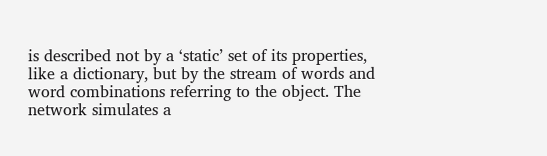is described not by a ‘static’ set of its properties, like a dictionary, but by the stream of words and word combinations referring to the object. The network simulates a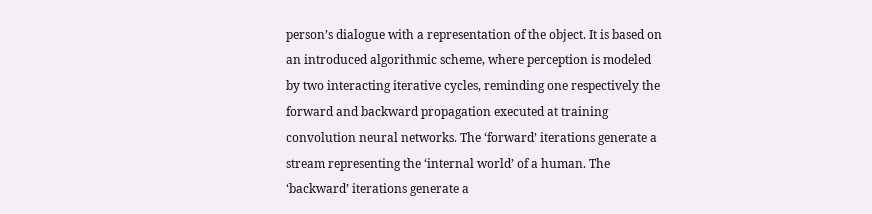person’s dialogue with a representation of the object. It is based on an introduced algorithmic scheme, where perception is modeled by two interacting iterative cycles, reminding one respectively the forward and backward propagation executed at training convolution neural networks. The ‘forward’ iterations generate a stream representing the ‘internal world’ of a human. The ‘backward’ iterations generate a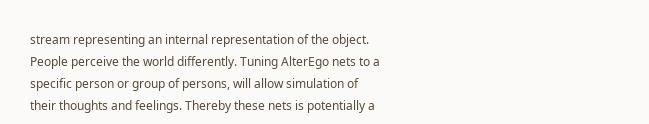stream representing an internal representation of the object. People perceive the world differently. Tuning AlterEgo nets to a specific person or group of persons, will allow simulation of their thoughts and feelings. Thereby these nets is potentially a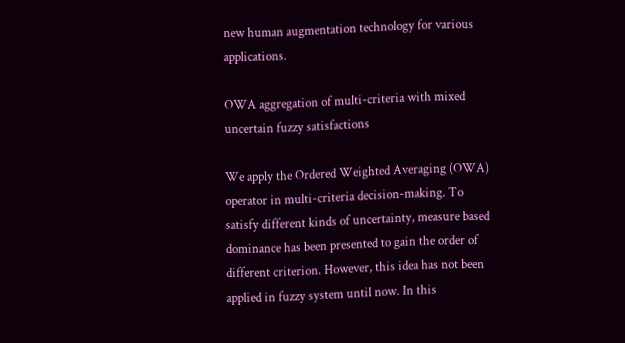new human augmentation technology for various applications.

OWA aggregation of multi-criteria with mixed uncertain fuzzy satisfactions

We apply the Ordered Weighted Averaging (OWA) operator in multi-criteria decision-making. To satisfy different kinds of uncertainty, measure based dominance has been presented to gain the order of different criterion. However, this idea has not been applied in fuzzy system until now. In this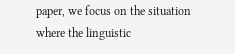paper, we focus on the situation where the linguistic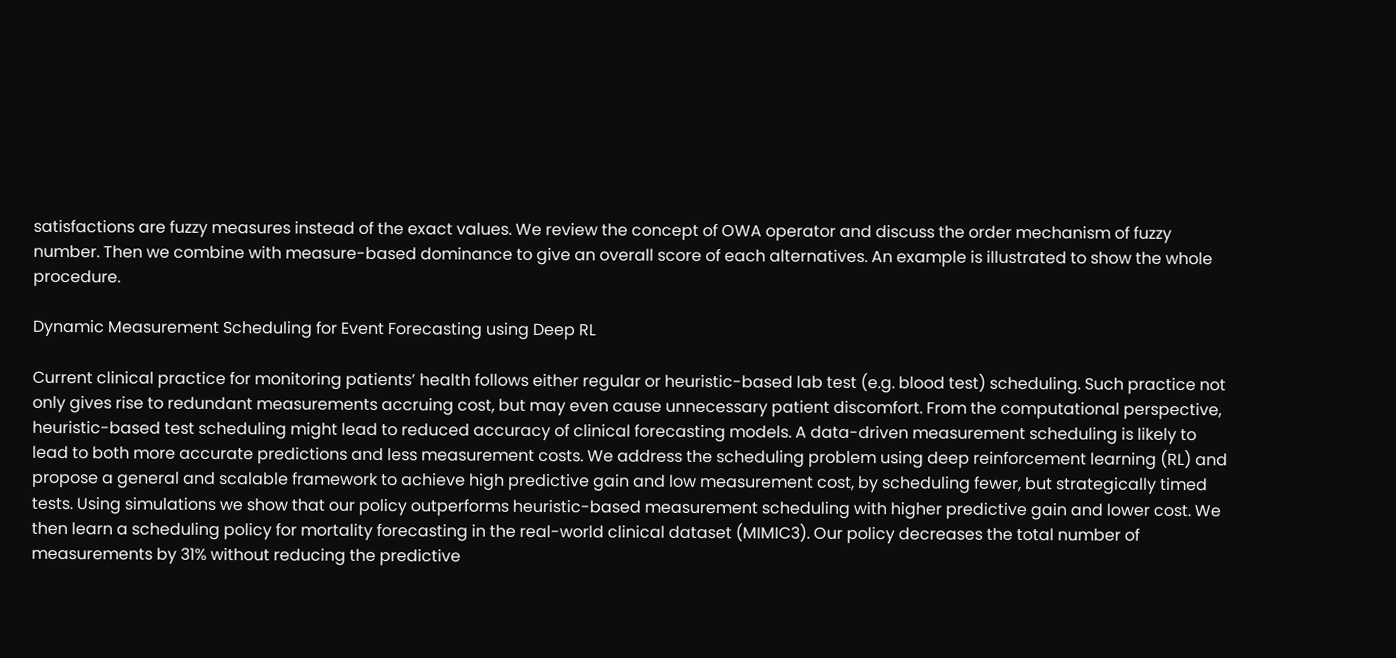satisfactions are fuzzy measures instead of the exact values. We review the concept of OWA operator and discuss the order mechanism of fuzzy number. Then we combine with measure-based dominance to give an overall score of each alternatives. An example is illustrated to show the whole procedure.

Dynamic Measurement Scheduling for Event Forecasting using Deep RL

Current clinical practice for monitoring patients’ health follows either regular or heuristic-based lab test (e.g. blood test) scheduling. Such practice not only gives rise to redundant measurements accruing cost, but may even cause unnecessary patient discomfort. From the computational perspective, heuristic-based test scheduling might lead to reduced accuracy of clinical forecasting models. A data-driven measurement scheduling is likely to lead to both more accurate predictions and less measurement costs. We address the scheduling problem using deep reinforcement learning (RL) and propose a general and scalable framework to achieve high predictive gain and low measurement cost, by scheduling fewer, but strategically timed tests. Using simulations we show that our policy outperforms heuristic-based measurement scheduling with higher predictive gain and lower cost. We then learn a scheduling policy for mortality forecasting in the real-world clinical dataset (MIMIC3). Our policy decreases the total number of measurements by 31% without reducing the predictive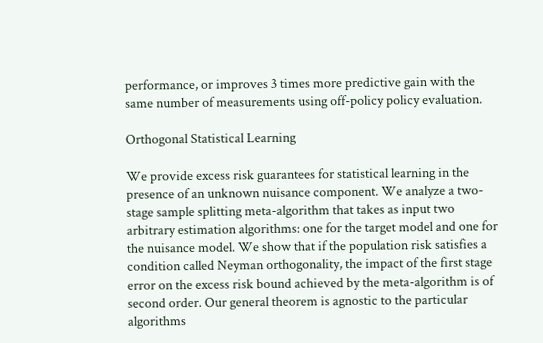performance, or improves 3 times more predictive gain with the same number of measurements using off-policy policy evaluation.

Orthogonal Statistical Learning

We provide excess risk guarantees for statistical learning in the presence of an unknown nuisance component. We analyze a two-stage sample splitting meta-algorithm that takes as input two arbitrary estimation algorithms: one for the target model and one for the nuisance model. We show that if the population risk satisfies a condition called Neyman orthogonality, the impact of the first stage error on the excess risk bound achieved by the meta-algorithm is of second order. Our general theorem is agnostic to the particular algorithms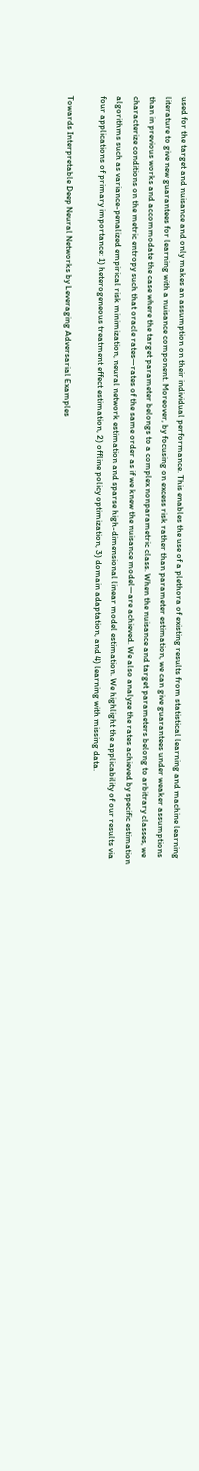used for the target and nuisance and only makes an assumption on their individual performance. This enables the use of a plethora of existing results from statistical learning and machine learning literature to give new guarantees for learning with a nuisance component. Moreover, by focusing on excess risk rather than parameter estimation, we can give guarantees under weaker assumptions than in previous works and accommodate the case where the target parameter belongs to a complex nonparametric class. When the nuisance and target parameters belong to arbitrary classes, we characterize conditions on the metric entropy such that oracle rates—rates of the same order as if we knew the nuisance model—are achieved. We also analyze the rates achieved by specific estimation algorithms such as variance-penalized empirical risk minimization, neural network estimation and sparse high-dimensional linear model estimation. We highlight the applicability of our results via four applications of primary importance: 1) heterogeneous treatment effect estimation, 2) offline policy optimization, 3) domain adaptation, and 4) learning with missing data.

Towards Interpretable Deep Neural Networks by Leveraging Adversarial Examples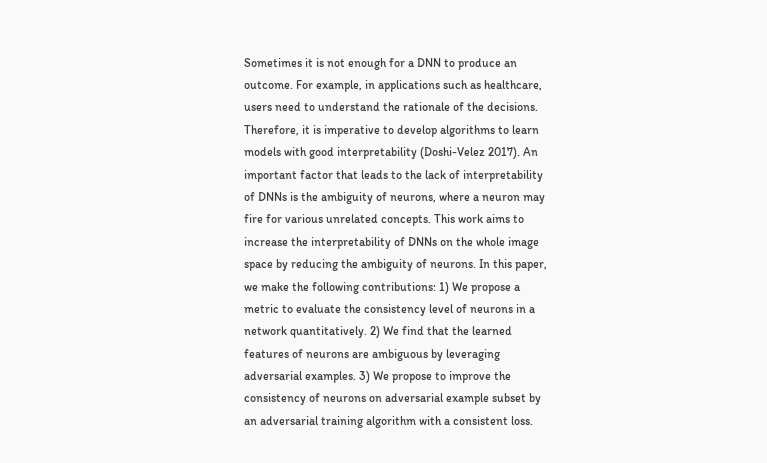Sometimes it is not enough for a DNN to produce an outcome. For example, in applications such as healthcare, users need to understand the rationale of the decisions. Therefore, it is imperative to develop algorithms to learn models with good interpretability (Doshi-Velez 2017). An important factor that leads to the lack of interpretability of DNNs is the ambiguity of neurons, where a neuron may fire for various unrelated concepts. This work aims to increase the interpretability of DNNs on the whole image space by reducing the ambiguity of neurons. In this paper, we make the following contributions: 1) We propose a metric to evaluate the consistency level of neurons in a network quantitatively. 2) We find that the learned features of neurons are ambiguous by leveraging adversarial examples. 3) We propose to improve the consistency of neurons on adversarial example subset by an adversarial training algorithm with a consistent loss.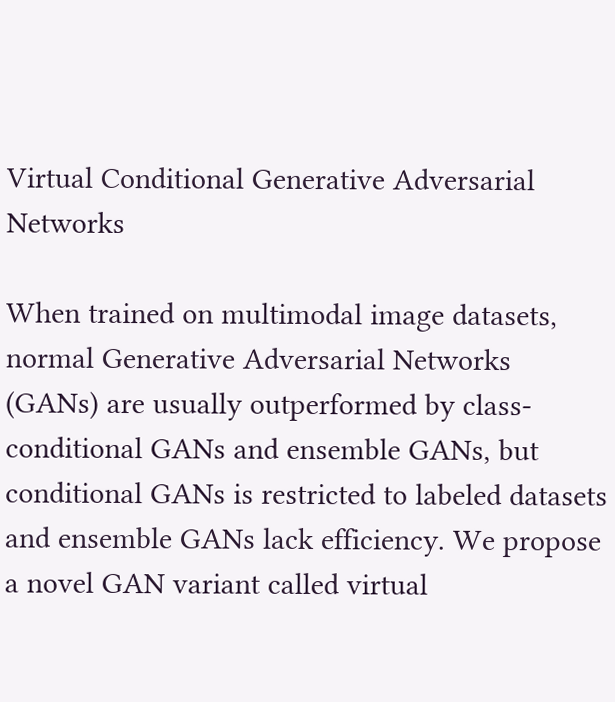Virtual Conditional Generative Adversarial Networks

When trained on multimodal image datasets, normal Generative Adversarial Networks (GANs) are usually outperformed by class-conditional GANs and ensemble GANs, but conditional GANs is restricted to labeled datasets and ensemble GANs lack efficiency. We propose a novel GAN variant called virtual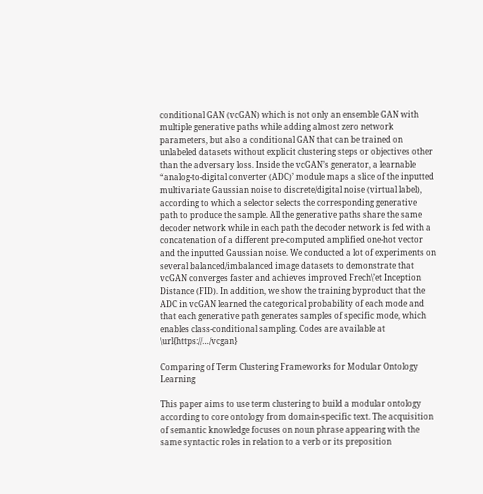conditional GAN (vcGAN) which is not only an ensemble GAN with multiple generative paths while adding almost zero network parameters, but also a conditional GAN that can be trained on unlabeled datasets without explicit clustering steps or objectives other than the adversary loss. Inside the vcGAN’s generator, a learnable “analog-to-digital converter (ADC)’ module maps a slice of the inputted multivariate Gaussian noise to discrete/digital noise (virtual label), according to which a selector selects the corresponding generative path to produce the sample. All the generative paths share the same decoder network while in each path the decoder network is fed with a concatenation of a different pre-computed amplified one-hot vector and the inputted Gaussian noise. We conducted a lot of experiments on several balanced/imbalanced image datasets to demonstrate that vcGAN converges faster and achieves improved Frech\’et Inception Distance (FID). In addition, we show the training byproduct that the ADC in vcGAN learned the categorical probability of each mode and that each generative path generates samples of specific mode, which enables class-conditional sampling. Codes are available at \url{https://…/vcgan}

Comparing of Term Clustering Frameworks for Modular Ontology Learning

This paper aims to use term clustering to build a modular ontology according to core ontology from domain-specific text. The acquisition of semantic knowledge focuses on noun phrase appearing with the same syntactic roles in relation to a verb or its preposition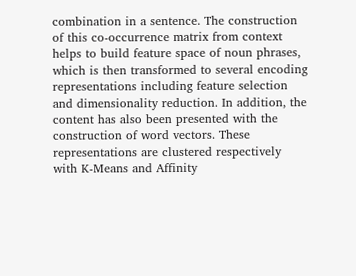combination in a sentence. The construction of this co-occurrence matrix from context helps to build feature space of noun phrases, which is then transformed to several encoding representations including feature selection and dimensionality reduction. In addition, the content has also been presented with the construction of word vectors. These representations are clustered respectively with K-Means and Affinity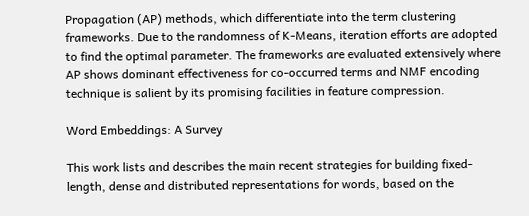Propagation (AP) methods, which differentiate into the term clustering frameworks. Due to the randomness of K-Means, iteration efforts are adopted to find the optimal parameter. The frameworks are evaluated extensively where AP shows dominant effectiveness for co-occurred terms and NMF encoding technique is salient by its promising facilities in feature compression.

Word Embeddings: A Survey

This work lists and describes the main recent strategies for building fixed-length, dense and distributed representations for words, based on the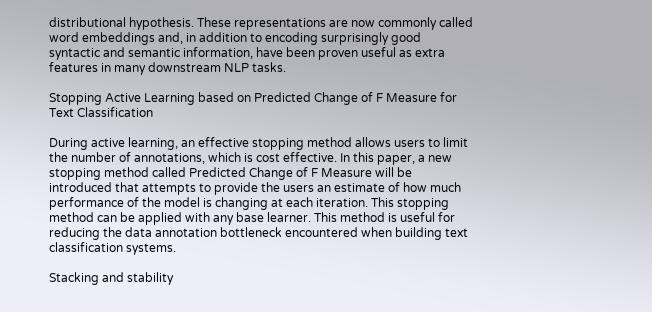distributional hypothesis. These representations are now commonly called word embeddings and, in addition to encoding surprisingly good syntactic and semantic information, have been proven useful as extra features in many downstream NLP tasks.

Stopping Active Learning based on Predicted Change of F Measure for Text Classification

During active learning, an effective stopping method allows users to limit the number of annotations, which is cost effective. In this paper, a new stopping method called Predicted Change of F Measure will be introduced that attempts to provide the users an estimate of how much performance of the model is changing at each iteration. This stopping method can be applied with any base learner. This method is useful for reducing the data annotation bottleneck encountered when building text classification systems.

Stacking and stability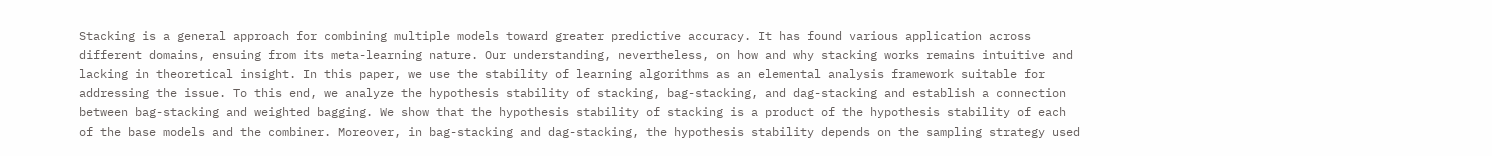Stacking is a general approach for combining multiple models toward greater predictive accuracy. It has found various application across different domains, ensuing from its meta-learning nature. Our understanding, nevertheless, on how and why stacking works remains intuitive and lacking in theoretical insight. In this paper, we use the stability of learning algorithms as an elemental analysis framework suitable for addressing the issue. To this end, we analyze the hypothesis stability of stacking, bag-stacking, and dag-stacking and establish a connection between bag-stacking and weighted bagging. We show that the hypothesis stability of stacking is a product of the hypothesis stability of each of the base models and the combiner. Moreover, in bag-stacking and dag-stacking, the hypothesis stability depends on the sampling strategy used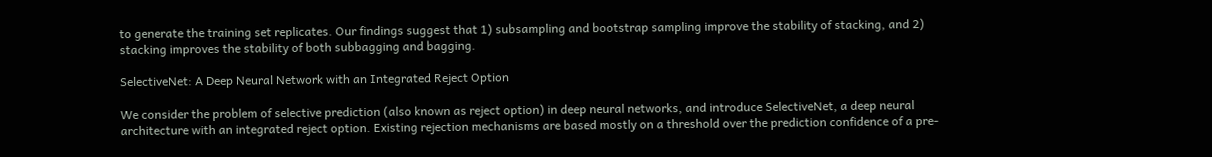to generate the training set replicates. Our findings suggest that 1) subsampling and bootstrap sampling improve the stability of stacking, and 2) stacking improves the stability of both subbagging and bagging.

SelectiveNet: A Deep Neural Network with an Integrated Reject Option

We consider the problem of selective prediction (also known as reject option) in deep neural networks, and introduce SelectiveNet, a deep neural architecture with an integrated reject option. Existing rejection mechanisms are based mostly on a threshold over the prediction confidence of a pre-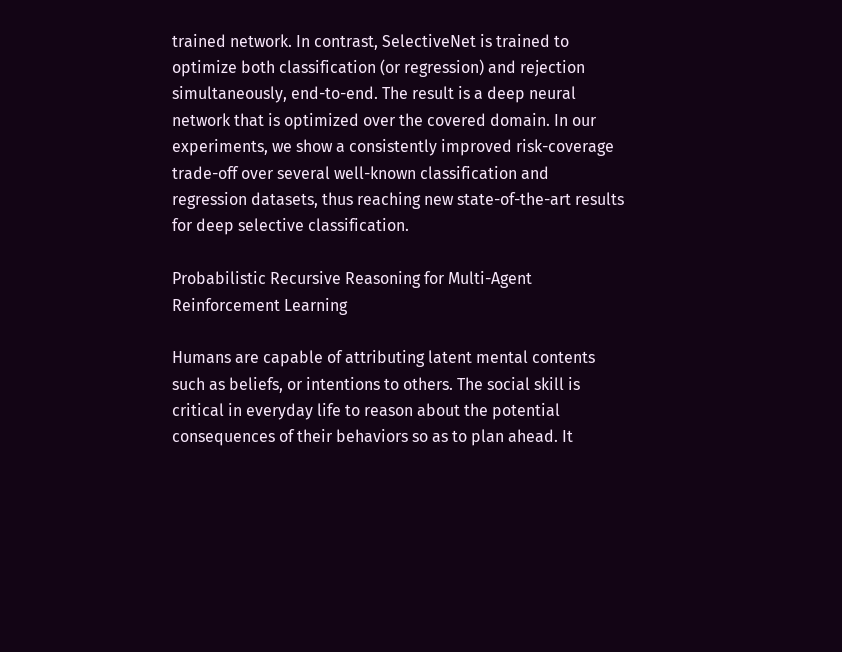trained network. In contrast, SelectiveNet is trained to optimize both classification (or regression) and rejection simultaneously, end-to-end. The result is a deep neural network that is optimized over the covered domain. In our experiments, we show a consistently improved risk-coverage trade-off over several well-known classification and regression datasets, thus reaching new state-of-the-art results for deep selective classification.

Probabilistic Recursive Reasoning for Multi-Agent Reinforcement Learning

Humans are capable of attributing latent mental contents such as beliefs, or intentions to others. The social skill is critical in everyday life to reason about the potential consequences of their behaviors so as to plan ahead. It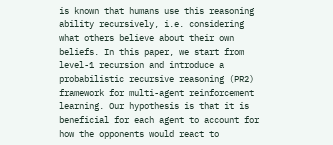is known that humans use this reasoning ability recursively, i.e. considering what others believe about their own beliefs. In this paper, we start from level-1 recursion and introduce a probabilistic recursive reasoning (PR2) framework for multi-agent reinforcement learning. Our hypothesis is that it is beneficial for each agent to account for how the opponents would react to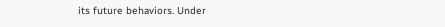its future behaviors. Under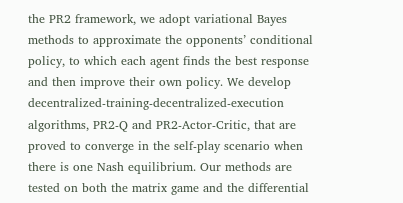the PR2 framework, we adopt variational Bayes methods to approximate the opponents’ conditional policy, to which each agent finds the best response and then improve their own policy. We develop decentralized-training-decentralized-execution algorithms, PR2-Q and PR2-Actor-Critic, that are proved to converge in the self-play scenario when there is one Nash equilibrium. Our methods are tested on both the matrix game and the differential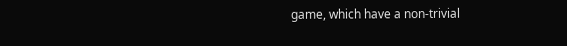game, which have a non-trivial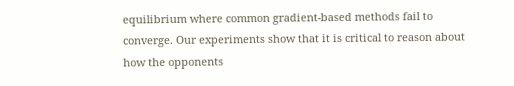equilibrium where common gradient-based methods fail to converge. Our experiments show that it is critical to reason about how the opponents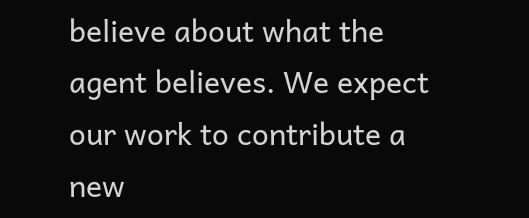believe about what the agent believes. We expect our work to contribute a new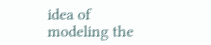idea of modeling the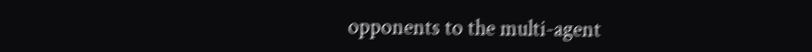opponents to the multi-agent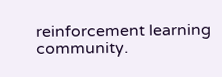reinforcement learning community.